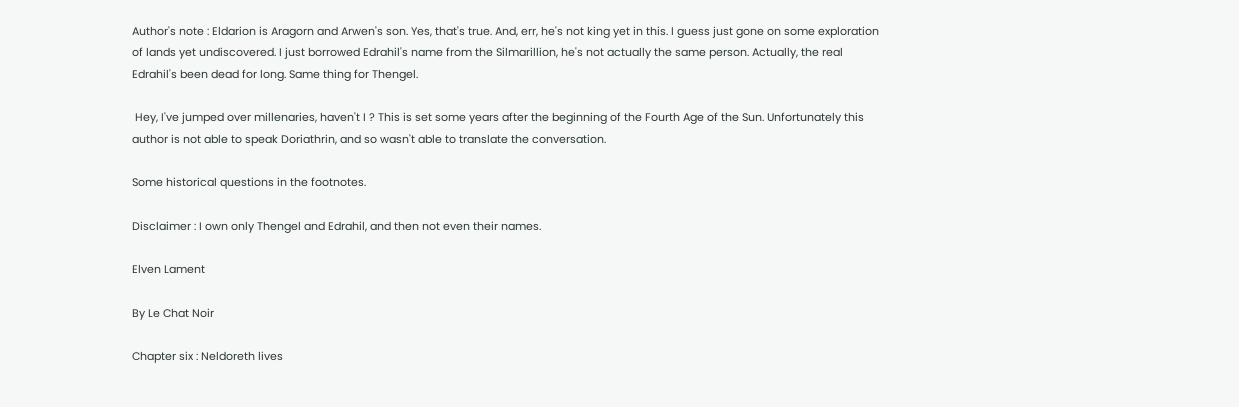Author's note : Eldarion is Aragorn and Arwen's son. Yes, that's true. And, err, he's not king yet in this. I guess just gone on some exploration of lands yet undiscovered. I just borrowed Edrahil's name from the Silmarillion, he's not actually the same person. Actually, the real Edrahil's been dead for long. Same thing for Thengel.

 Hey, I've jumped over millenaries, haven't I ? This is set some years after the beginning of the Fourth Age of the Sun. Unfortunately this author is not able to speak Doriathrin, and so wasn't able to translate the conversation.

Some historical questions in the footnotes.

Disclaimer : I own only Thengel and Edrahil, and then not even their names.

Elven Lament

By Le Chat Noir

Chapter six : Neldoreth lives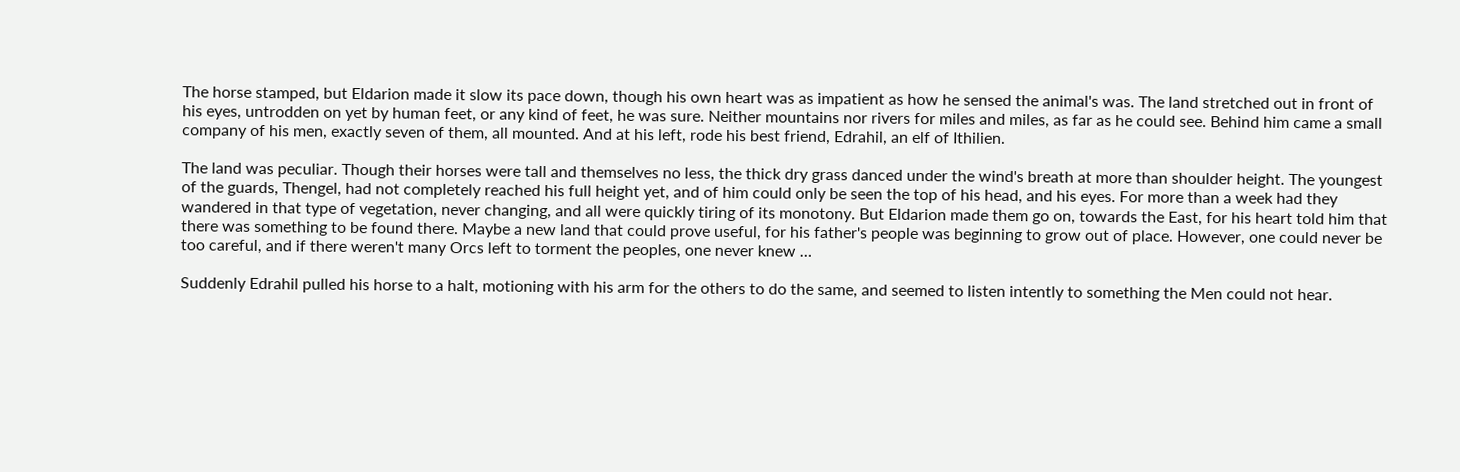The horse stamped, but Eldarion made it slow its pace down, though his own heart was as impatient as how he sensed the animal's was. The land stretched out in front of his eyes, untrodden on yet by human feet, or any kind of feet, he was sure. Neither mountains nor rivers for miles and miles, as far as he could see. Behind him came a small company of his men, exactly seven of them, all mounted. And at his left, rode his best friend, Edrahil, an elf of Ithilien.

The land was peculiar. Though their horses were tall and themselves no less, the thick dry grass danced under the wind's breath at more than shoulder height. The youngest of the guards, Thengel, had not completely reached his full height yet, and of him could only be seen the top of his head, and his eyes. For more than a week had they wandered in that type of vegetation, never changing, and all were quickly tiring of its monotony. But Eldarion made them go on, towards the East, for his heart told him that there was something to be found there. Maybe a new land that could prove useful, for his father's people was beginning to grow out of place. However, one could never be too careful, and if there weren't many Orcs left to torment the peoples, one never knew …

Suddenly Edrahil pulled his horse to a halt, motioning with his arm for the others to do the same, and seemed to listen intently to something the Men could not hear.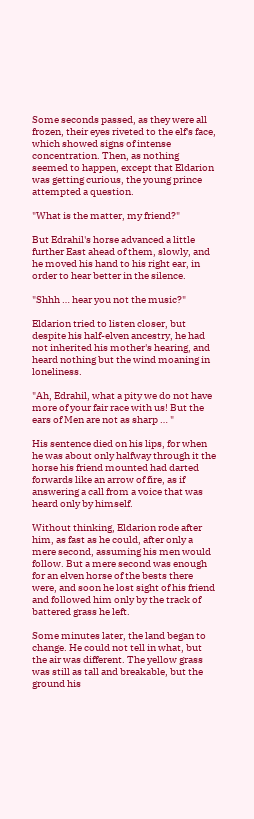Some seconds passed, as they were all frozen, their eyes riveted to the elf's face, which showed signs of intense concentration. Then, as nothing seemed to happen, except that Eldarion was getting curious, the young prince attempted a question.

"What is the matter, my friend?"

But Edrahil's horse advanced a little further East ahead of them, slowly, and he moved his hand to his right ear, in order to hear better in the silence.

"Shhh … hear you not the music?"

Eldarion tried to listen closer, but despite his half-elven ancestry, he had not inherited his mother's hearing, and heard nothing but the wind moaning in loneliness.

"Ah, Edrahil, what a pity we do not have more of your fair race with us! But the ears of Men are not as sharp … "

His sentence died on his lips, for when he was about only halfway through it the horse his friend mounted had darted forwards like an arrow of fire, as if answering a call from a voice that was heard only by himself.

Without thinking, Eldarion rode after him, as fast as he could, after only a mere second, assuming his men would follow. But a mere second was enough for an elven horse of the bests there were, and soon he lost sight of his friend and followed him only by the track of battered grass he left.

Some minutes later, the land began to change. He could not tell in what, but the air was different. The yellow grass was still as tall and breakable, but the ground his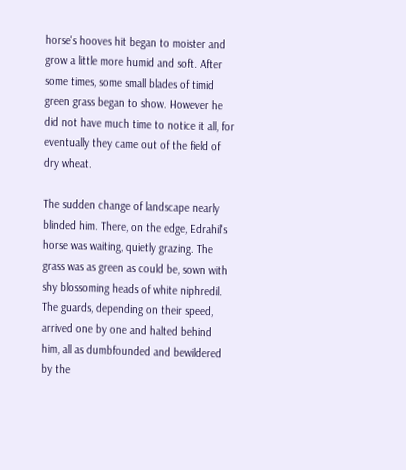horse's hooves hit began to moister and grow a little more humid and soft. After some times, some small blades of timid green grass began to show. However he did not have much time to notice it all, for eventually they came out of the field of dry wheat.

The sudden change of landscape nearly blinded him. There, on the edge, Edrahil's horse was waiting, quietly grazing. The grass was as green as could be, sown with shy blossoming heads of white niphredil. The guards, depending on their speed, arrived one by one and halted behind him, all as dumbfounded and bewildered by the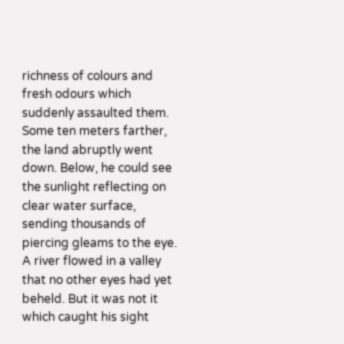richness of colours and fresh odours which suddenly assaulted them. Some ten meters farther, the land abruptly went down. Below, he could see the sunlight reflecting on clear water surface, sending thousands of piercing gleams to the eye. A river flowed in a valley that no other eyes had yet beheld. But it was not it which caught his sight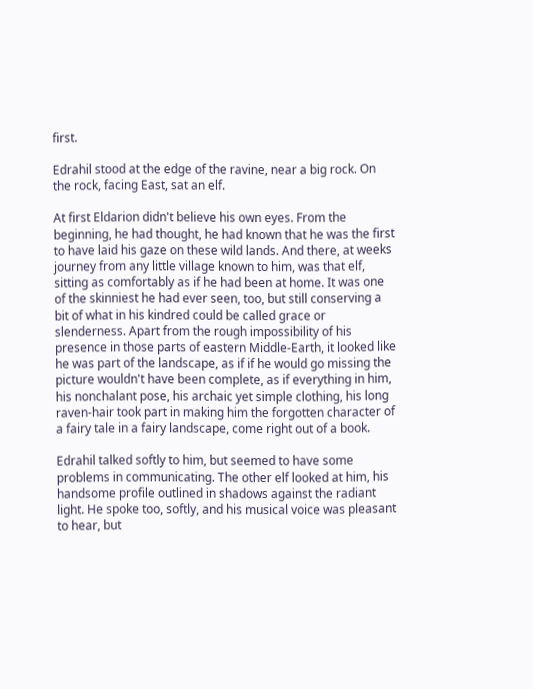first.

Edrahil stood at the edge of the ravine, near a big rock. On the rock, facing East, sat an elf.

At first Eldarion didn't believe his own eyes. From the beginning, he had thought, he had known that he was the first to have laid his gaze on these wild lands. And there, at weeks journey from any little village known to him, was that elf, sitting as comfortably as if he had been at home. It was one of the skinniest he had ever seen, too, but still conserving a bit of what in his kindred could be called grace or slenderness. Apart from the rough impossibility of his presence in those parts of eastern Middle-Earth, it looked like he was part of the landscape, as if if he would go missing the picture wouldn't have been complete, as if everything in him, his nonchalant pose, his archaic yet simple clothing, his long raven-hair took part in making him the forgotten character of a fairy tale in a fairy landscape, come right out of a book.

Edrahil talked softly to him, but seemed to have some problems in communicating. The other elf looked at him, his handsome profile outlined in shadows against the radiant light. He spoke too, softly, and his musical voice was pleasant to hear, but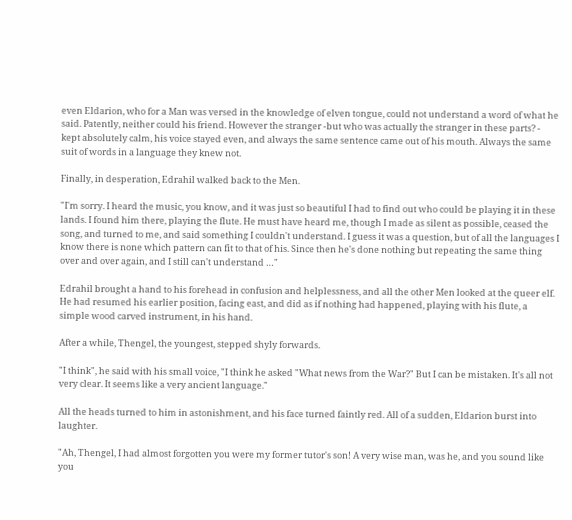even Eldarion, who for a Man was versed in the knowledge of elven tongue, could not understand a word of what he said. Patently, neither could his friend. However the stranger -but who was actually the stranger in these parts? - kept absolutely calm, his voice stayed even, and always the same sentence came out of his mouth. Always the same suit of words in a language they knew not.

Finally, in desperation, Edrahil walked back to the Men.

"I'm sorry. I heard the music, you know, and it was just so beautiful I had to find out who could be playing it in these lands. I found him there, playing the flute. He must have heard me, though I made as silent as possible, ceased the song, and turned to me, and said something I couldn't understand. I guess it was a question, but of all the languages I know there is none which pattern can fit to that of his. Since then he's done nothing but repeating the same thing over and over again, and I still can't understand …"

Edrahil brought a hand to his forehead in confusion and helplessness, and all the other Men looked at the queer elf. He had resumed his earlier position, facing east, and did as if nothing had happened, playing with his flute, a simple wood carved instrument, in his hand.

After a while, Thengel, the youngest, stepped shyly forwards.

"I think", he said with his small voice, "I think he asked "What news from the War?" But I can be mistaken. It's all not very clear. It seems like a very ancient language."

All the heads turned to him in astonishment, and his face turned faintly red. All of a sudden, Eldarion burst into laughter.

"Ah, Thengel, I had almost forgotten you were my former tutor's son! A very wise man, was he, and you sound like you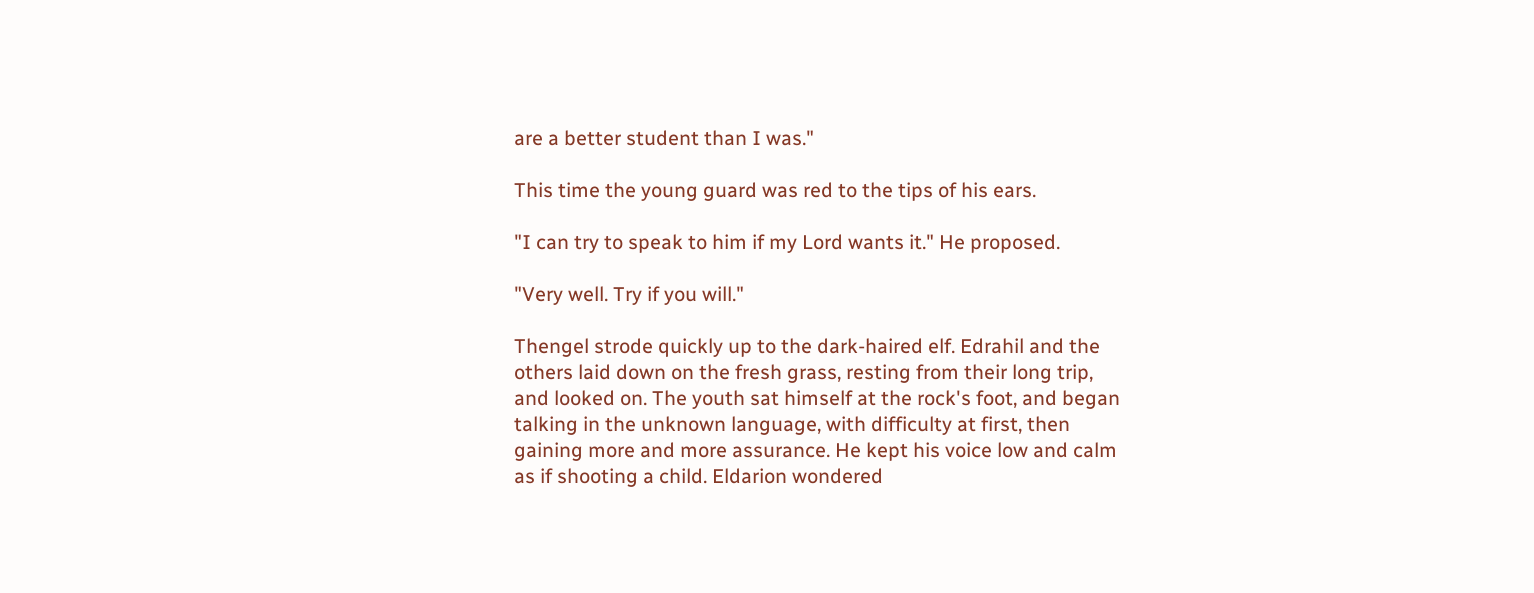are a better student than I was."

This time the young guard was red to the tips of his ears.

"I can try to speak to him if my Lord wants it." He proposed.

"Very well. Try if you will."

Thengel strode quickly up to the dark-haired elf. Edrahil and the others laid down on the fresh grass, resting from their long trip, and looked on. The youth sat himself at the rock's foot, and began talking in the unknown language, with difficulty at first, then gaining more and more assurance. He kept his voice low and calm as if shooting a child. Eldarion wondered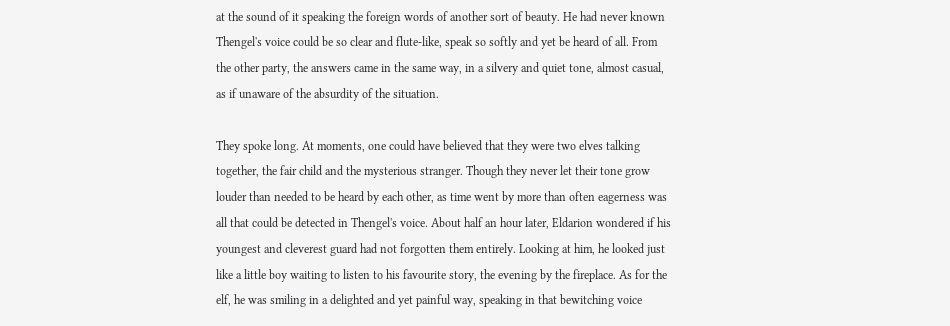at the sound of it speaking the foreign words of another sort of beauty. He had never known Thengel's voice could be so clear and flute-like, speak so softly and yet be heard of all. From the other party, the answers came in the same way, in a silvery and quiet tone, almost casual, as if unaware of the absurdity of the situation.

They spoke long. At moments, one could have believed that they were two elves talking together, the fair child and the mysterious stranger. Though they never let their tone grow louder than needed to be heard by each other, as time went by more than often eagerness was all that could be detected in Thengel's voice. About half an hour later, Eldarion wondered if his youngest and cleverest guard had not forgotten them entirely. Looking at him, he looked just like a little boy waiting to listen to his favourite story, the evening by the fireplace. As for the elf, he was smiling in a delighted and yet painful way, speaking in that bewitching voice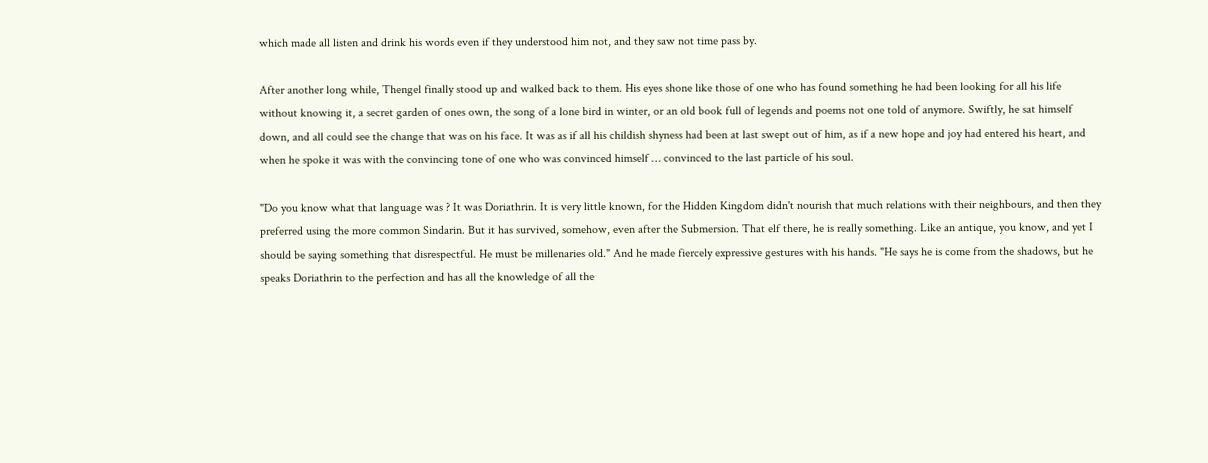which made all listen and drink his words even if they understood him not, and they saw not time pass by.

After another long while, Thengel finally stood up and walked back to them. His eyes shone like those of one who has found something he had been looking for all his life without knowing it, a secret garden of ones own, the song of a lone bird in winter, or an old book full of legends and poems not one told of anymore. Swiftly, he sat himself down, and all could see the change that was on his face. It was as if all his childish shyness had been at last swept out of him, as if a new hope and joy had entered his heart, and when he spoke it was with the convincing tone of one who was convinced himself … convinced to the last particle of his soul.

"Do you know what that language was ? It was Doriathrin. It is very little known, for the Hidden Kingdom didn't nourish that much relations with their neighbours, and then they preferred using the more common Sindarin. But it has survived, somehow, even after the Submersion. That elf there, he is really something. Like an antique, you know, and yet I should be saying something that disrespectful. He must be millenaries old." And he made fiercely expressive gestures with his hands. "He says he is come from the shadows, but he speaks Doriathrin to the perfection and has all the knowledge of all the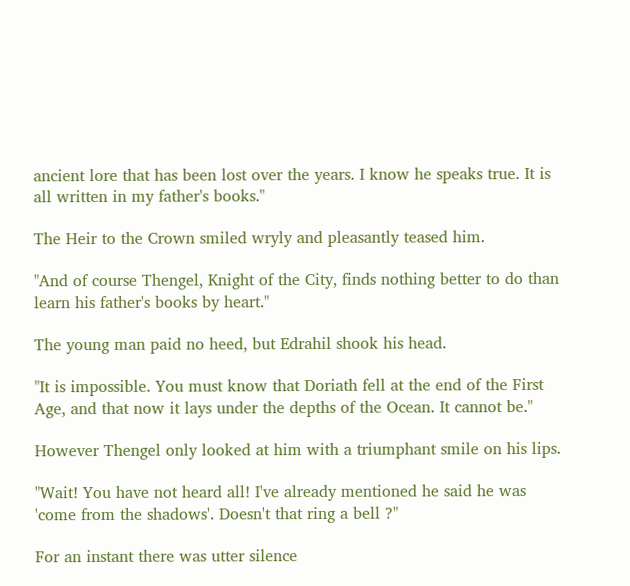ancient lore that has been lost over the years. I know he speaks true. It is all written in my father's books."

The Heir to the Crown smiled wryly and pleasantly teased him.

"And of course Thengel, Knight of the City, finds nothing better to do than learn his father's books by heart."

The young man paid no heed, but Edrahil shook his head.

"It is impossible. You must know that Doriath fell at the end of the First Age, and that now it lays under the depths of the Ocean. It cannot be."

However Thengel only looked at him with a triumphant smile on his lips.

"Wait! You have not heard all! I've already mentioned he said he was 'come from the shadows'. Doesn't that ring a bell ?"

For an instant there was utter silence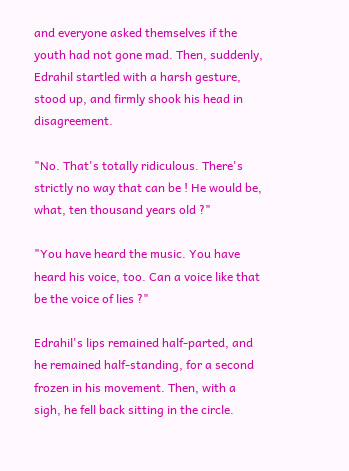and everyone asked themselves if the youth had not gone mad. Then, suddenly, Edrahil startled with a harsh gesture, stood up, and firmly shook his head in disagreement.

"No. That's totally ridiculous. There's strictly no way that can be ! He would be, what, ten thousand years old ?"

"You have heard the music. You have heard his voice, too. Can a voice like that be the voice of lies ?"

Edrahil's lips remained half-parted, and he remained half-standing, for a second frozen in his movement. Then, with a sigh, he fell back sitting in the circle.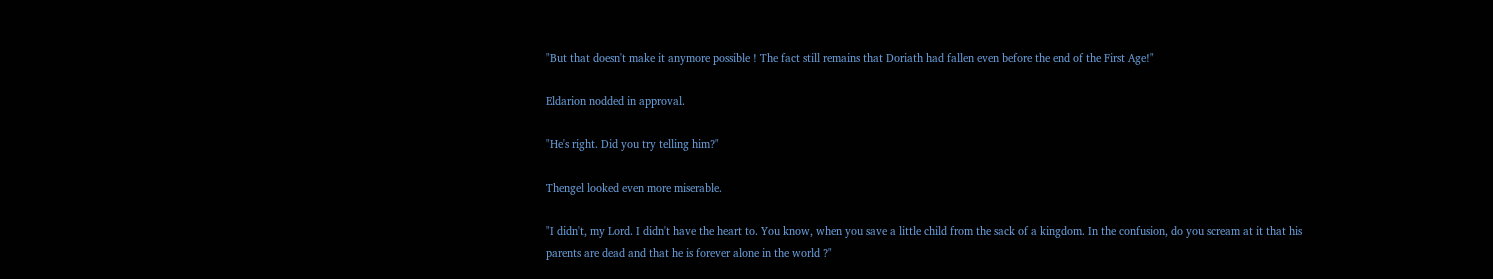"But that doesn't make it anymore possible ! The fact still remains that Doriath had fallen even before the end of the First Age!"

Eldarion nodded in approval.

"He's right. Did you try telling him?"

Thengel looked even more miserable.

"I didn't, my Lord. I didn't have the heart to. You know, when you save a little child from the sack of a kingdom. In the confusion, do you scream at it that his parents are dead and that he is forever alone in the world ?"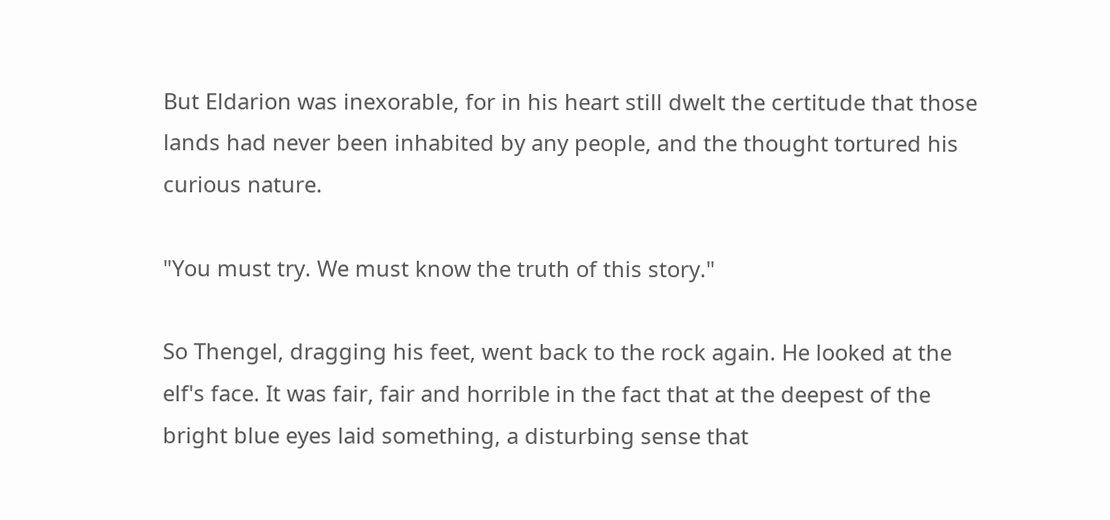But Eldarion was inexorable, for in his heart still dwelt the certitude that those lands had never been inhabited by any people, and the thought tortured his curious nature.

"You must try. We must know the truth of this story."

So Thengel, dragging his feet, went back to the rock again. He looked at the elf's face. It was fair, fair and horrible in the fact that at the deepest of the bright blue eyes laid something, a disturbing sense that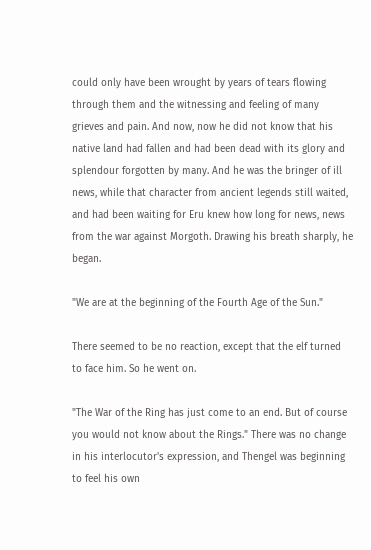could only have been wrought by years of tears flowing through them and the witnessing and feeling of many grieves and pain. And now, now he did not know that his native land had fallen and had been dead with its glory and splendour forgotten by many. And he was the bringer of ill news, while that character from ancient legends still waited, and had been waiting for Eru knew how long for news, news from the war against Morgoth. Drawing his breath sharply, he began.

"We are at the beginning of the Fourth Age of the Sun."

There seemed to be no reaction, except that the elf turned to face him. So he went on.

"The War of the Ring has just come to an end. But of course you would not know about the Rings." There was no change in his interlocutor's expression, and Thengel was beginning to feel his own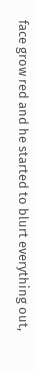face grow red and he started to blurt everything out,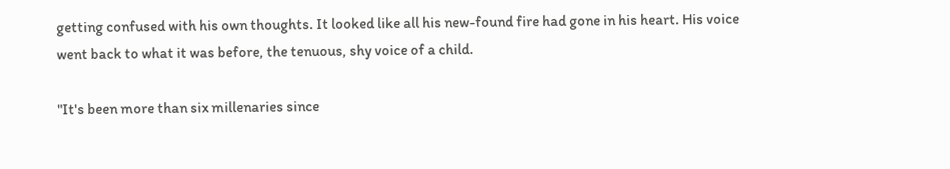getting confused with his own thoughts. It looked like all his new-found fire had gone in his heart. His voice went back to what it was before, the tenuous, shy voice of a child.

"It's been more than six millenaries since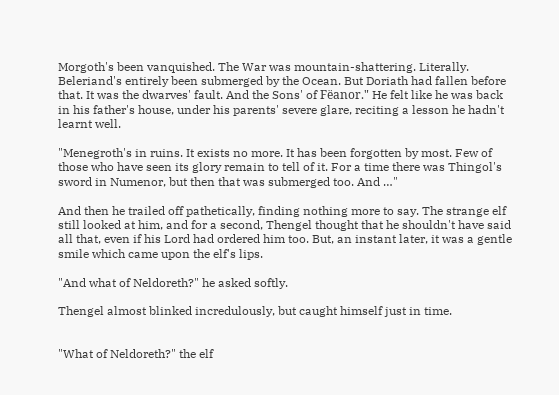Morgoth's been vanquished. The War was mountain-shattering. Literally. Beleriand's entirely been submerged by the Ocean. But Doriath had fallen before that. It was the dwarves' fault. And the Sons' of Fëanor." He felt like he was back in his father's house, under his parents' severe glare, reciting a lesson he hadn't learnt well.

"Menegroth's in ruins. It exists no more. It has been forgotten by most. Few of those who have seen its glory remain to tell of it. For a time there was Thingol's sword in Numenor, but then that was submerged too. And …"

And then he trailed off pathetically, finding nothing more to say. The strange elf still looked at him, and for a second, Thengel thought that he shouldn't have said all that, even if his Lord had ordered him too. But, an instant later, it was a gentle smile which came upon the elf's lips.

"And what of Neldoreth?" he asked softly.

Thengel almost blinked incredulously, but caught himself just in time.


"What of Neldoreth?" the elf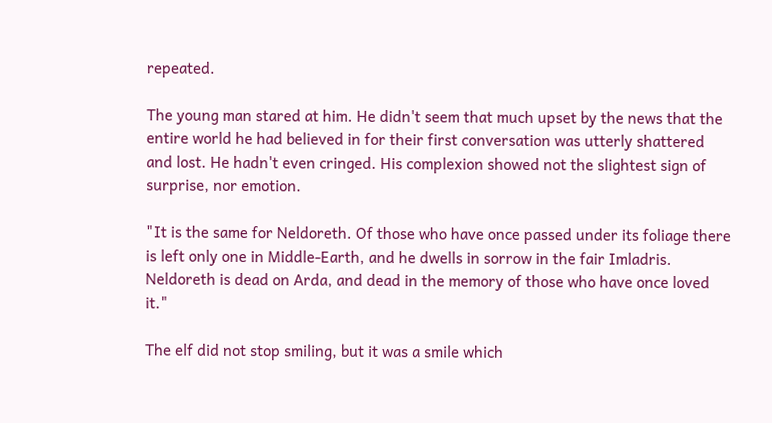repeated.

The young man stared at him. He didn't seem that much upset by the news that the entire world he had believed in for their first conversation was utterly shattered and lost. He hadn't even cringed. His complexion showed not the slightest sign of surprise, nor emotion.

"It is the same for Neldoreth. Of those who have once passed under its foliage there is left only one in Middle-Earth, and he dwells in sorrow in the fair Imladris. Neldoreth is dead on Arda, and dead in the memory of those who have once loved it."

The elf did not stop smiling, but it was a smile which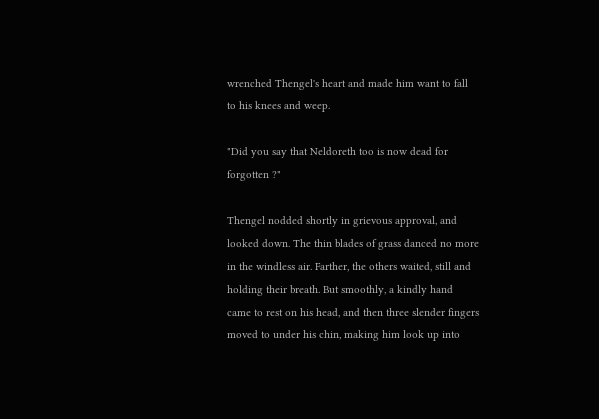wrenched Thengel's heart and made him want to fall to his knees and weep.

"Did you say that Neldoreth too is now dead for forgotten ?"

Thengel nodded shortly in grievous approval, and looked down. The thin blades of grass danced no more in the windless air. Farther, the others waited, still and holding their breath. But smoothly, a kindly hand came to rest on his head, and then three slender fingers moved to under his chin, making him look up into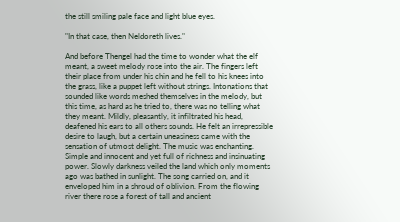the still smiling pale face and light blue eyes.

"In that case, then Neldoreth lives."

And before Thengel had the time to wonder what the elf meant, a sweet melody rose into the air. The fingers left their place from under his chin and he fell to his knees into the grass, like a puppet left without strings. Intonations that sounded like words meshed themselves in the melody, but this time, as hard as he tried to, there was no telling what they meant. Mildly, pleasantly, it infiltrated his head, deafened his ears to all others sounds. He felt an irrepressible desire to laugh, but a certain uneasiness came with the sensation of utmost delight. The music was enchanting. Simple and innocent and yet full of richness and insinuating power. Slowly darkness veiled the land which only moments ago was bathed in sunlight. The song carried on, and it enveloped him in a shroud of oblivion. From the flowing river there rose a forest of tall and ancient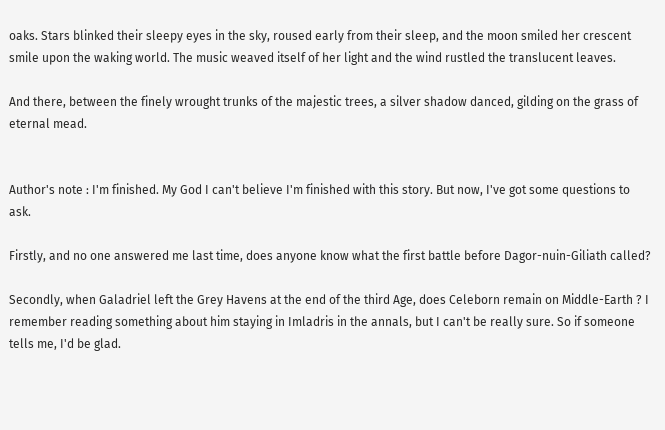oaks. Stars blinked their sleepy eyes in the sky, roused early from their sleep, and the moon smiled her crescent smile upon the waking world. The music weaved itself of her light and the wind rustled the translucent leaves.

And there, between the finely wrought trunks of the majestic trees, a silver shadow danced, gilding on the grass of eternal mead.


Author's note : I'm finished. My God I can't believe I'm finished with this story. But now, I've got some questions to ask.

Firstly, and no one answered me last time, does anyone know what the first battle before Dagor-nuin-Giliath called?

Secondly, when Galadriel left the Grey Havens at the end of the third Age, does Celeborn remain on Middle-Earth ? I remember reading something about him staying in Imladris in the annals, but I can't be really sure. So if someone tells me, I'd be glad.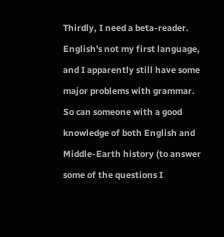Thirdly, I need a beta-reader. English's not my first language, and I apparently still have some major problems with grammar. So can someone with a good knowledge of both English and Middle-Earth history (to answer some of the questions I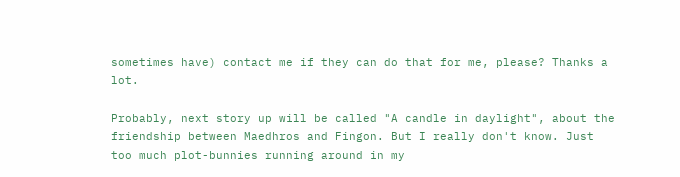sometimes have) contact me if they can do that for me, please? Thanks a lot.

Probably, next story up will be called "A candle in daylight", about the friendship between Maedhros and Fingon. But I really don't know. Just too much plot-bunnies running around in my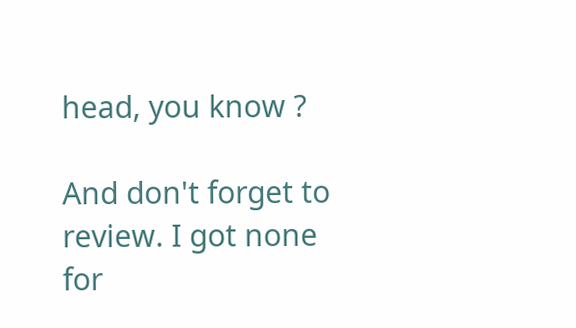head, you know ?

And don't forget to review. I got none for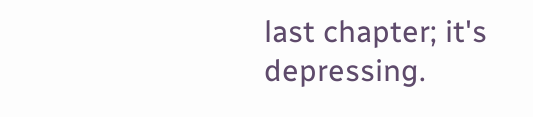last chapter; it's depressing.